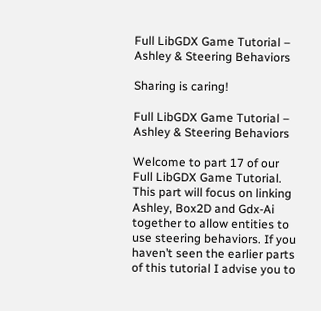Full LibGDX Game Tutorial – Ashley & Steering Behaviors

Sharing is caring!

Full LibGDX Game Tutorial – Ashley & Steering Behaviors

Welcome to part 17 of our Full LibGDX Game Tutorial. This part will focus on linking Ashley, Box2D and Gdx-Ai together to allow entities to use steering behaviors. If you haven’t seen the earlier parts of this tutorial I advise you to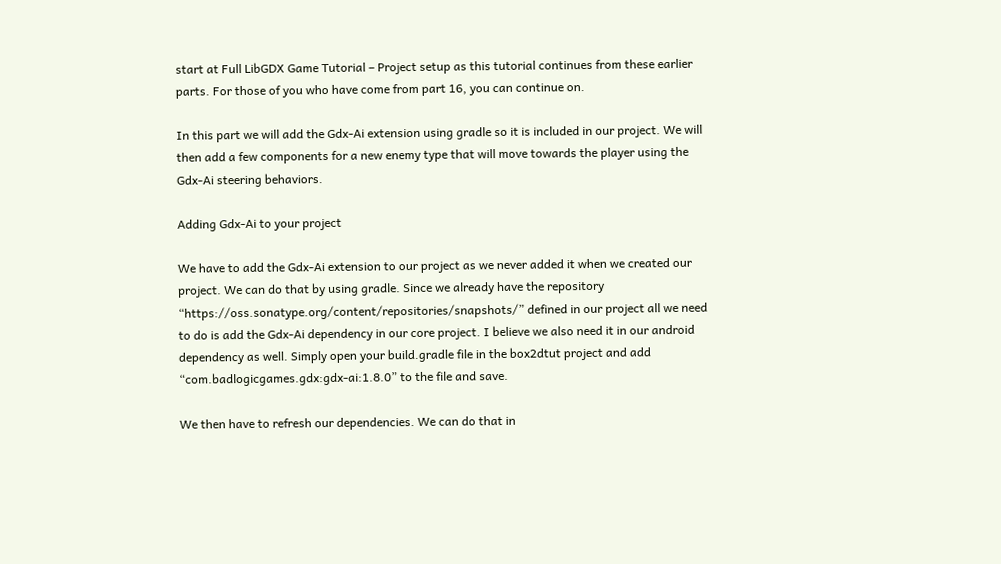start at Full LibGDX Game Tutorial – Project setup as this tutorial continues from these earlier parts. For those of you who have come from part 16, you can continue on.

In this part we will add the Gdx-Ai extension using gradle so it is included in our project. We will then add a few components for a new enemy type that will move towards the player using the Gdx-Ai steering behaviors.

Adding Gdx-Ai to your project

We have to add the Gdx-Ai extension to our project as we never added it when we created our project. We can do that by using gradle. Since we already have the repository “https://oss.sonatype.org/content/repositories/snapshots/” defined in our project all we need to do is add the Gdx-Ai dependency in our core project. I believe we also need it in our android dependency as well. Simply open your build.gradle file in the box2dtut project and add “com.badlogicgames.gdx:gdx-ai:1.8.0” to the file and save.

We then have to refresh our dependencies. We can do that in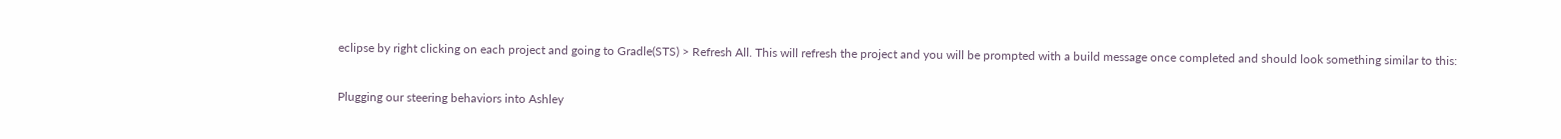eclipse by right clicking on each project and going to Gradle(STS) > Refresh All. This will refresh the project and you will be prompted with a build message once completed and should look something similar to this:

Plugging our steering behaviors into Ashley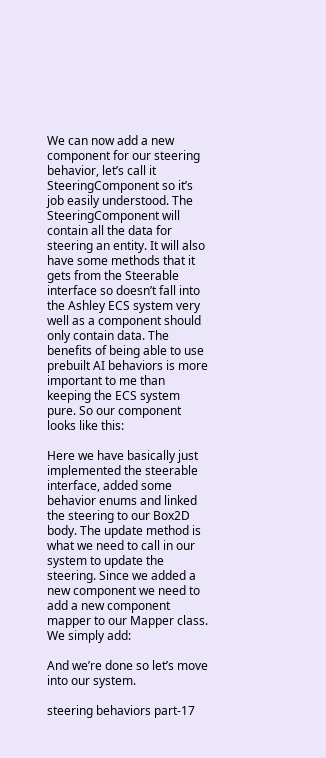We can now add a new component for our steering behavior, let’s call it SteeringComponent so it’s job easily understood. The SteeringComponent will contain all the data for steering an entity. It will also have some methods that it gets from the Steerable interface so doesn’t fall into the Ashley ECS system very well as a component should only contain data. The benefits of being able to use prebuilt AI behaviors is more important to me than keeping the ECS system pure. So our component looks like this:

Here we have basically just implemented the steerable interface, added some behavior enums and linked the steering to our Box2D body. The update method is what we need to call in our system to update the steering. Since we added a new component we need to add a new component mapper to our Mapper class. We simply add:

And we’re done so let’s move into our system.

steering behaviors part-17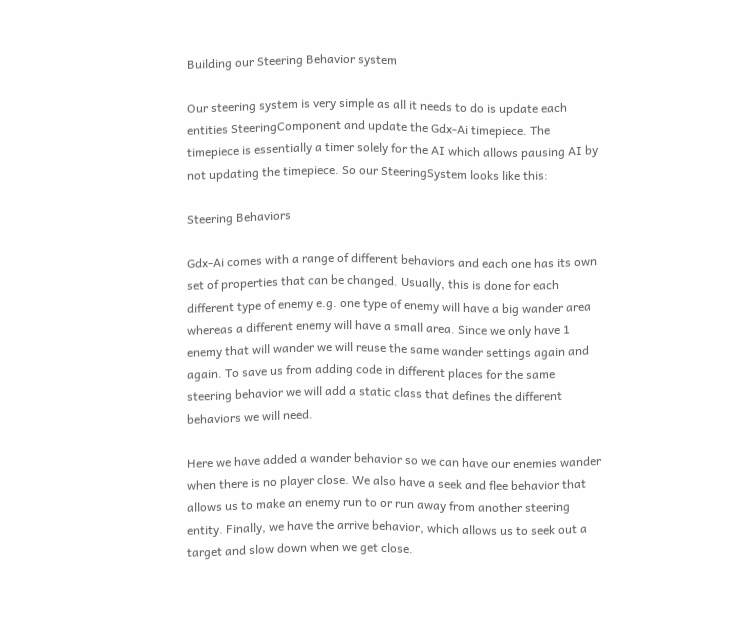Building our Steering Behavior system

Our steering system is very simple as all it needs to do is update each entities SteeringComponent and update the Gdx-Ai timepiece. The timepiece is essentially a timer solely for the AI which allows pausing AI by not updating the timepiece. So our SteeringSystem looks like this:

Steering Behaviors

Gdx-Ai comes with a range of different behaviors and each one has its own set of properties that can be changed. Usually, this is done for each different type of enemy e.g. one type of enemy will have a big wander area whereas a different enemy will have a small area. Since we only have 1 enemy that will wander we will reuse the same wander settings again and again. To save us from adding code in different places for the same steering behavior we will add a static class that defines the different behaviors we will need.

Here we have added a wander behavior so we can have our enemies wander when there is no player close. We also have a seek and flee behavior that allows us to make an enemy run to or run away from another steering entity. Finally, we have the arrive behavior, which allows us to seek out a target and slow down when we get close.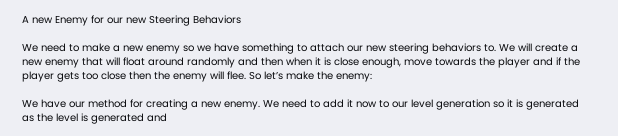A new Enemy for our new Steering Behaviors

We need to make a new enemy so we have something to attach our new steering behaviors to. We will create a new enemy that will float around randomly and then when it is close enough, move towards the player and if the player gets too close then the enemy will flee. So let’s make the enemy:

We have our method for creating a new enemy. We need to add it now to our level generation so it is generated as the level is generated and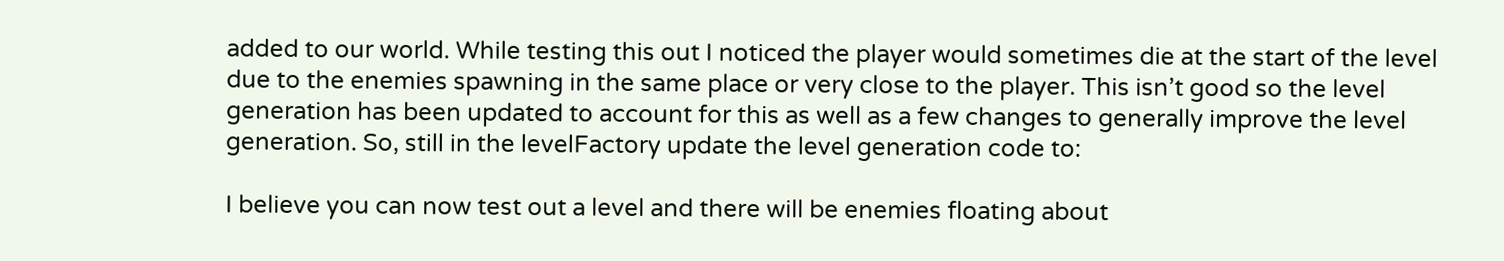added to our world. While testing this out I noticed the player would sometimes die at the start of the level due to the enemies spawning in the same place or very close to the player. This isn’t good so the level generation has been updated to account for this as well as a few changes to generally improve the level generation. So, still in the levelFactory update the level generation code to:

I believe you can now test out a level and there will be enemies floating about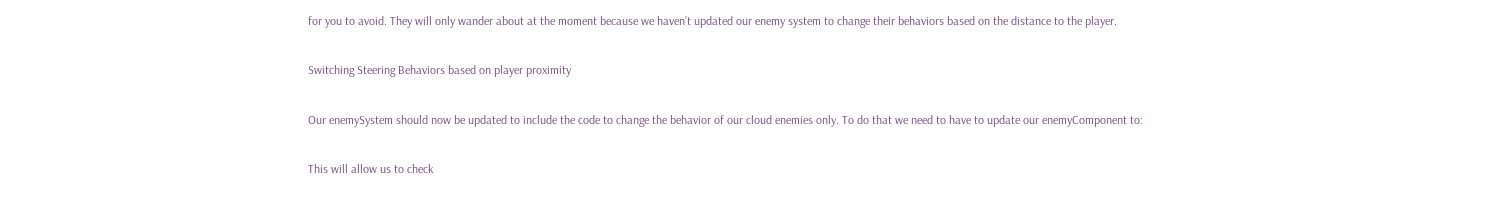for you to avoid. They will only wander about at the moment because we haven’t updated our enemy system to change their behaviors based on the distance to the player.

Switching Steering Behaviors based on player proximity

Our enemySystem should now be updated to include the code to change the behavior of our cloud enemies only. To do that we need to have to update our enemyComponent to:

This will allow us to check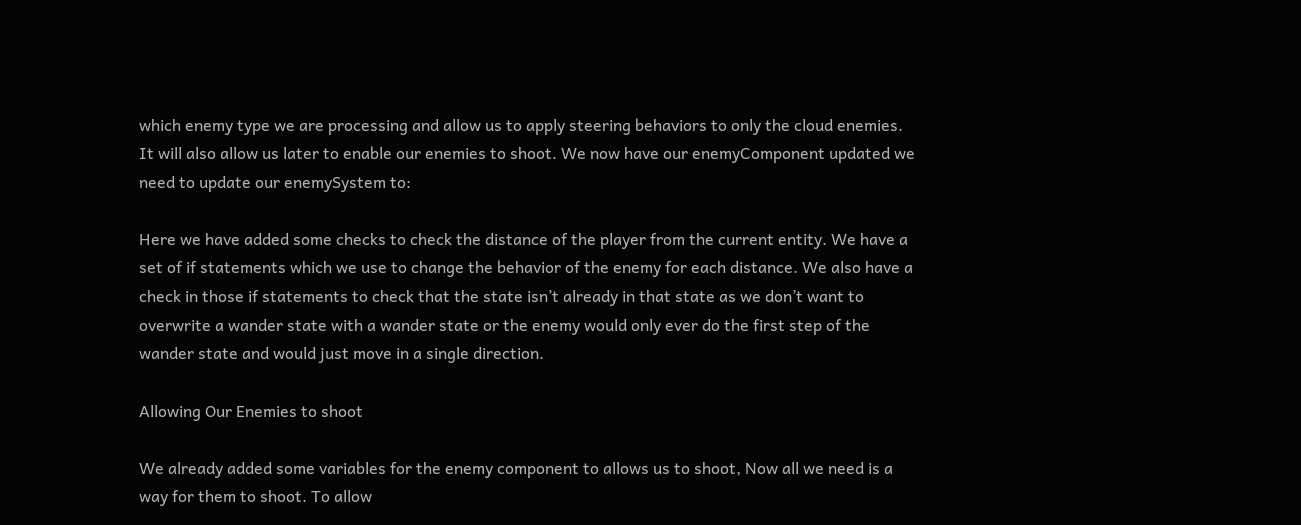which enemy type we are processing and allow us to apply steering behaviors to only the cloud enemies. It will also allow us later to enable our enemies to shoot. We now have our enemyComponent updated we need to update our enemySystem to:

Here we have added some checks to check the distance of the player from the current entity. We have a set of if statements which we use to change the behavior of the enemy for each distance. We also have a check in those if statements to check that the state isn’t already in that state as we don’t want to overwrite a wander state with a wander state or the enemy would only ever do the first step of the wander state and would just move in a single direction.

Allowing Our Enemies to shoot

We already added some variables for the enemy component to allows us to shoot, Now all we need is a way for them to shoot. To allow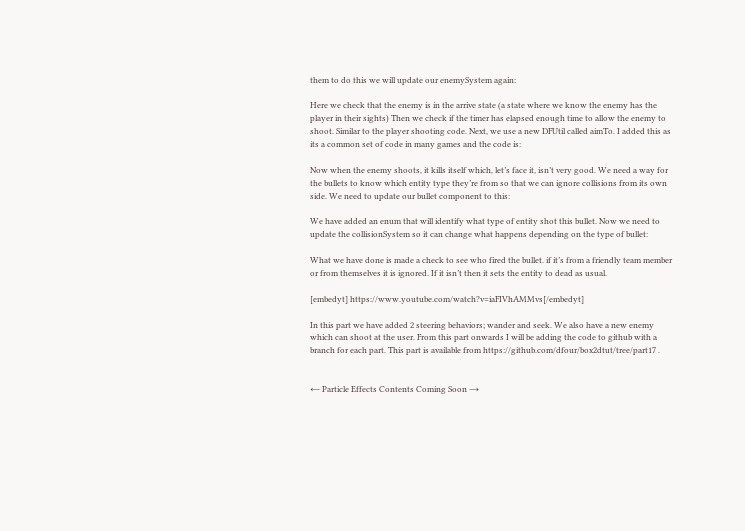them to do this we will update our enemySystem again:

Here we check that the enemy is in the arrive state (a state where we know the enemy has the player in their sights) Then we check if the timer has elapsed enough time to allow the enemy to shoot. Similar to the player shooting code. Next, we use a new DFUtil called aimTo. I added this as its a common set of code in many games and the code is:

Now when the enemy shoots, it kills itself which, let’s face it, isn’t very good. We need a way for the bullets to know which entity type they’re from so that we can ignore collisions from its own side. We need to update our bullet component to this:

We have added an enum that will identify what type of entity shot this bullet. Now we need to update the collisionSystem so it can change what happens depending on the type of bullet:

What we have done is made a check to see who fired the bullet. if it’s from a friendly team member or from themselves it is ignored. If it isn’t then it sets the entity to dead as usual.

[embedyt] https://www.youtube.com/watch?v=iaFIVhAMMvs[/embedyt]

In this part we have added 2 steering behaviors; wander and seek. We also have a new enemy which can shoot at the user. From this part onwards I will be adding the code to github with a branch for each part. This part is available from https://github.com/dfour/box2dtut/tree/part17 .


← Particle Effects Contents Coming Soon →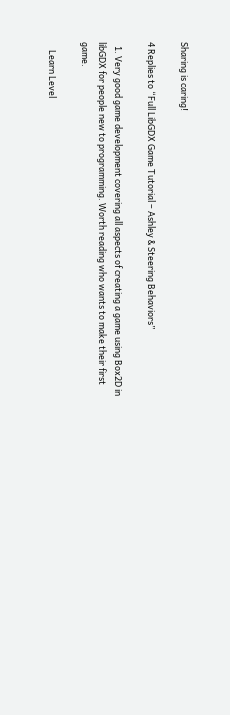Sharing is caring!

4 Replies to “Full LibGDX Game Tutorial – Ashley & Steering Behaviors”

  1. Very good game development covering all aspects of creating a game using Box2D in libGDX for people new to programming. Worth reading who wants to make their first game.

    Learn Level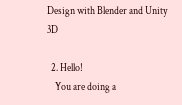Design with Blender and Unity 3D

  2. Hello!
    You are doing a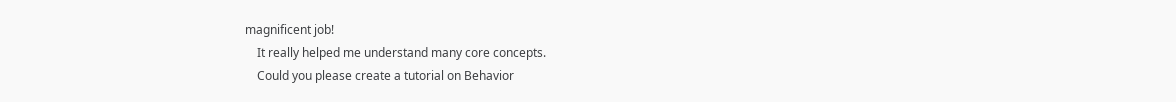magnificent job!
    It really helped me understand many core concepts.
    Could you please create a tutorial on Behavior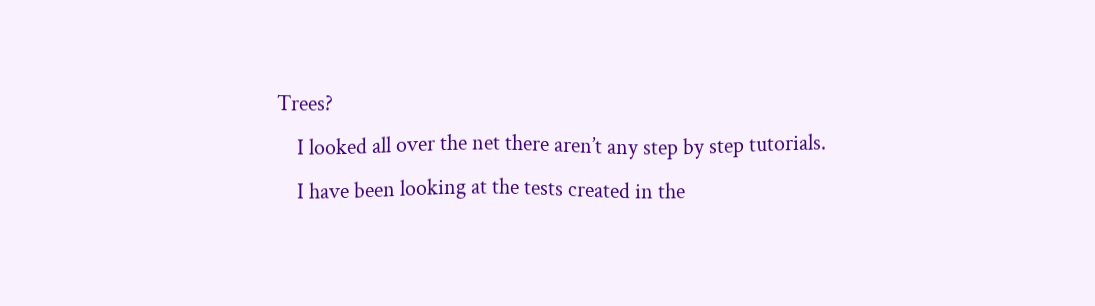Trees?
    I looked all over the net there aren’t any step by step tutorials.
    I have been looking at the tests created in the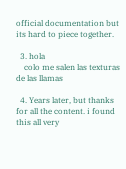official documentation but its hard to piece together.

  3. hola
    colo me salen las texturas de las llamas

  4. Years later, but thanks for all the content. i found this all very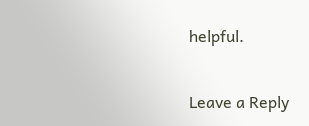helpful.

Leave a Reply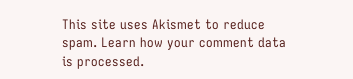This site uses Akismet to reduce spam. Learn how your comment data is processed.